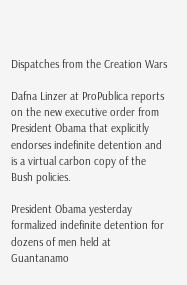Dispatches from the Creation Wars

Dafna Linzer at ProPublica reports on the new executive order from President Obama that explicitly endorses indefinite detention and is a virtual carbon copy of the Bush policies.

President Obama yesterday formalized indefinite detention for dozens of men held at Guantanamo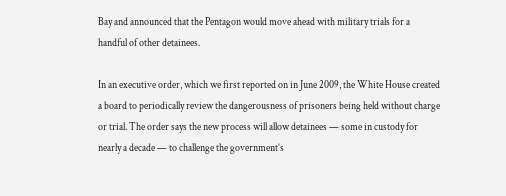Bay and announced that the Pentagon would move ahead with military trials for a handful of other detainees.

In an executive order, which we first reported on in June 2009, the White House created a board to periodically review the dangerousness of prisoners being held without charge or trial. The order says the new process will allow detainees — some in custody for nearly a decade — to challenge the government’s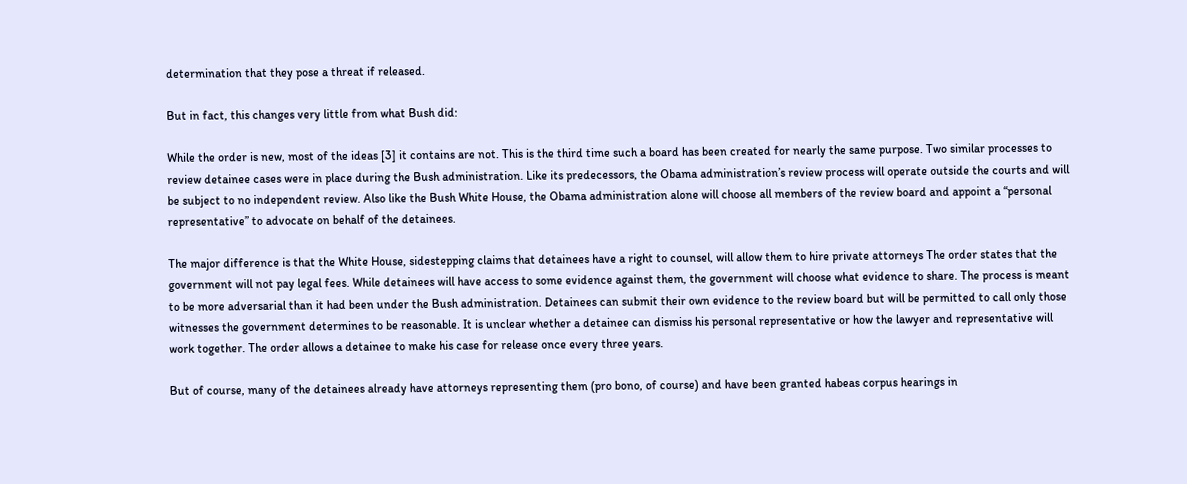determination that they pose a threat if released.

But in fact, this changes very little from what Bush did:

While the order is new, most of the ideas [3] it contains are not. This is the third time such a board has been created for nearly the same purpose. Two similar processes to review detainee cases were in place during the Bush administration. Like its predecessors, the Obama administration’s review process will operate outside the courts and will be subject to no independent review. Also like the Bush White House, the Obama administration alone will choose all members of the review board and appoint a “personal representative” to advocate on behalf of the detainees.

The major difference is that the White House, sidestepping claims that detainees have a right to counsel, will allow them to hire private attorneys The order states that the government will not pay legal fees. While detainees will have access to some evidence against them, the government will choose what evidence to share. The process is meant to be more adversarial than it had been under the Bush administration. Detainees can submit their own evidence to the review board but will be permitted to call only those witnesses the government determines to be reasonable. It is unclear whether a detainee can dismiss his personal representative or how the lawyer and representative will work together. The order allows a detainee to make his case for release once every three years.

But of course, many of the detainees already have attorneys representing them (pro bono, of course) and have been granted habeas corpus hearings in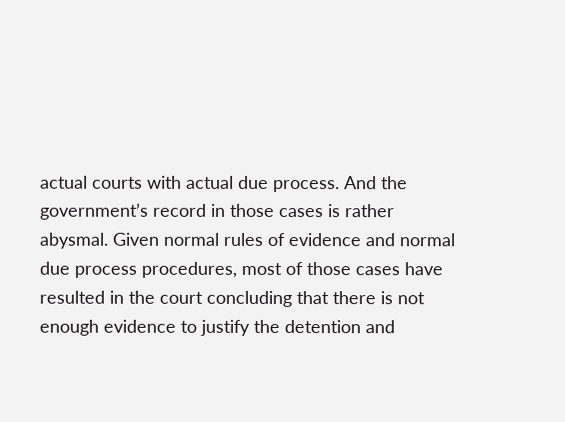actual courts with actual due process. And the government’s record in those cases is rather abysmal. Given normal rules of evidence and normal due process procedures, most of those cases have resulted in the court concluding that there is not enough evidence to justify the detention and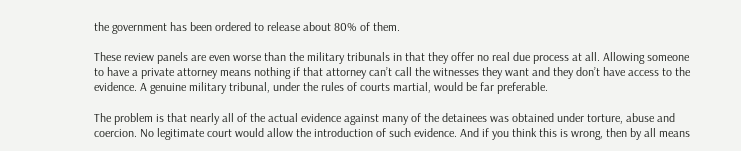the government has been ordered to release about 80% of them.

These review panels are even worse than the military tribunals in that they offer no real due process at all. Allowing someone to have a private attorney means nothing if that attorney can’t call the witnesses they want and they don’t have access to the evidence. A genuine military tribunal, under the rules of courts martial, would be far preferable.

The problem is that nearly all of the actual evidence against many of the detainees was obtained under torture, abuse and coercion. No legitimate court would allow the introduction of such evidence. And if you think this is wrong, then by all means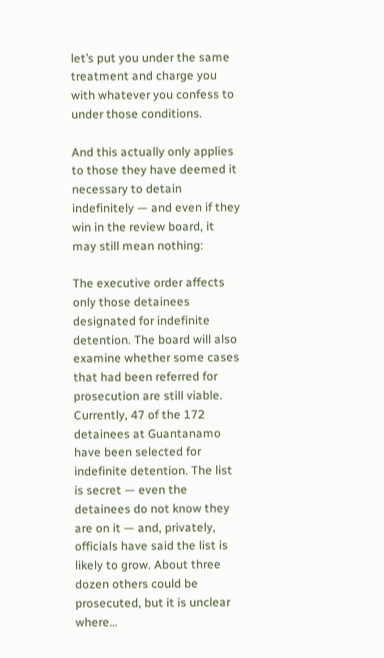let’s put you under the same treatment and charge you with whatever you confess to under those conditions.

And this actually only applies to those they have deemed it necessary to detain indefinitely — and even if they win in the review board, it may still mean nothing:

The executive order affects only those detainees designated for indefinite detention. The board will also examine whether some cases that had been referred for prosecution are still viable. Currently, 47 of the 172 detainees at Guantanamo have been selected for indefinite detention. The list is secret — even the detainees do not know they are on it — and, privately, officials have said the list is likely to grow. About three dozen others could be prosecuted, but it is unclear where…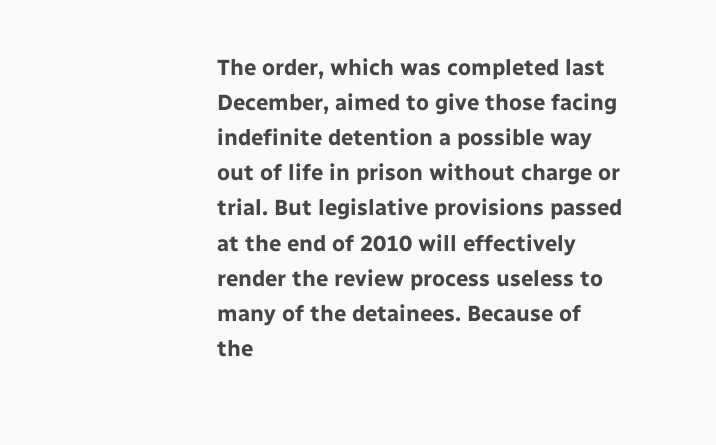The order, which was completed last December, aimed to give those facing indefinite detention a possible way out of life in prison without charge or trial. But legislative provisions passed at the end of 2010 will effectively render the review process useless to many of the detainees. Because of the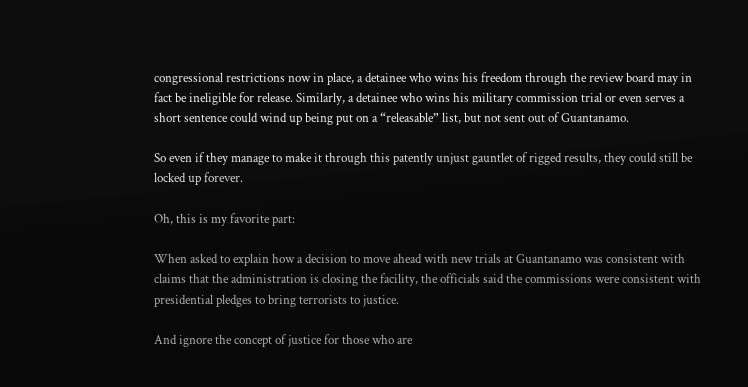congressional restrictions now in place, a detainee who wins his freedom through the review board may in fact be ineligible for release. Similarly, a detainee who wins his military commission trial or even serves a short sentence could wind up being put on a “releasable” list, but not sent out of Guantanamo.

So even if they manage to make it through this patently unjust gauntlet of rigged results, they could still be locked up forever.

Oh, this is my favorite part:

When asked to explain how a decision to move ahead with new trials at Guantanamo was consistent with claims that the administration is closing the facility, the officials said the commissions were consistent with presidential pledges to bring terrorists to justice.

And ignore the concept of justice for those who are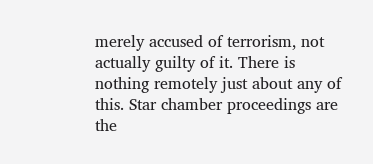merely accused of terrorism, not actually guilty of it. There is nothing remotely just about any of this. Star chamber proceedings are the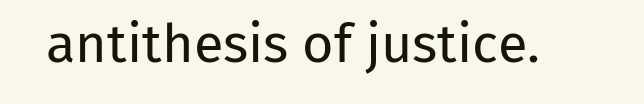antithesis of justice.